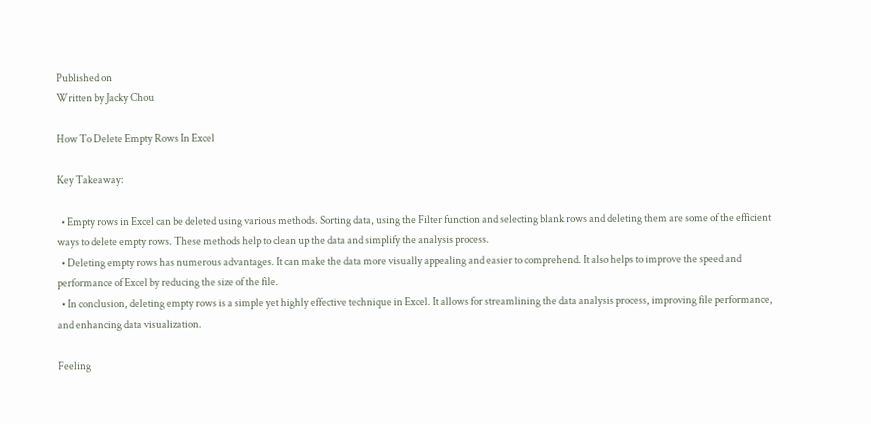Published on
Written by Jacky Chou

How To Delete Empty Rows In Excel

Key Takeaway:

  • Empty rows in Excel can be deleted using various methods. Sorting data, using the Filter function and selecting blank rows and deleting them are some of the efficient ways to delete empty rows. These methods help to clean up the data and simplify the analysis process.
  • Deleting empty rows has numerous advantages. It can make the data more visually appealing and easier to comprehend. It also helps to improve the speed and performance of Excel by reducing the size of the file.
  • In conclusion, deleting empty rows is a simple yet highly effective technique in Excel. It allows for streamlining the data analysis process, improving file performance, and enhancing data visualization.

Feeling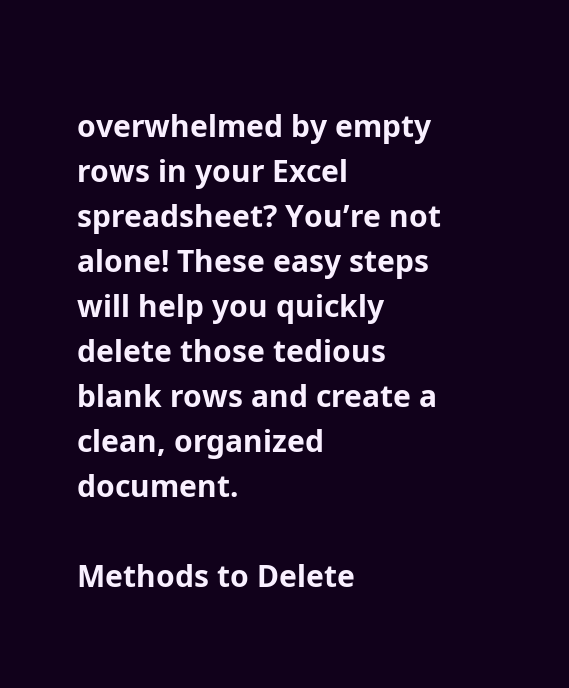overwhelmed by empty rows in your Excel spreadsheet? You’re not alone! These easy steps will help you quickly delete those tedious blank rows and create a clean, organized document.

Methods to Delete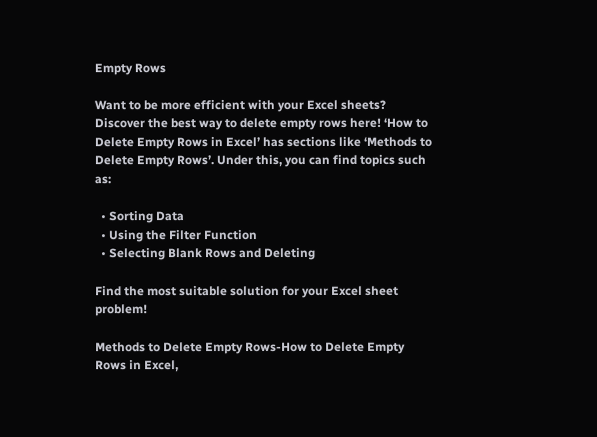Empty Rows

Want to be more efficient with your Excel sheets? Discover the best way to delete empty rows here! ‘How to Delete Empty Rows in Excel’ has sections like ‘Methods to Delete Empty Rows’. Under this, you can find topics such as:

  • Sorting Data
  • Using the Filter Function
  • Selecting Blank Rows and Deleting

Find the most suitable solution for your Excel sheet problem!

Methods to Delete Empty Rows-How to Delete Empty Rows in Excel,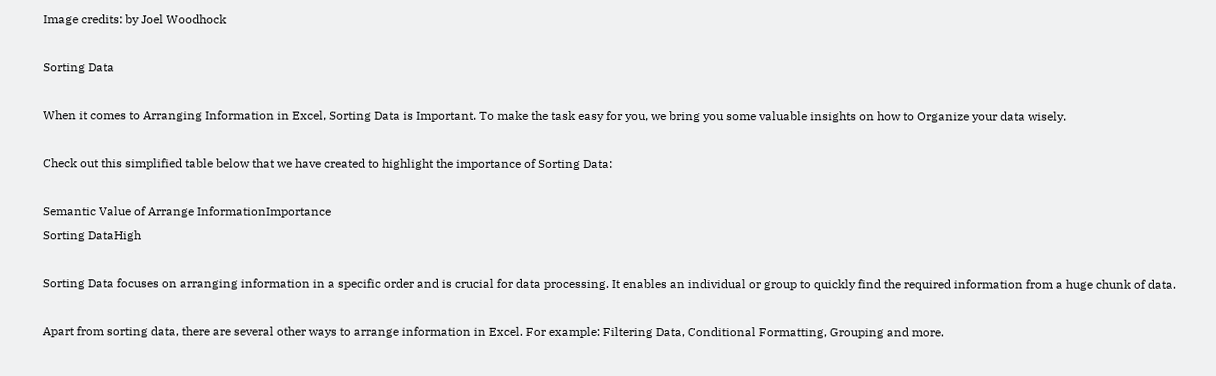Image credits: by Joel Woodhock

Sorting Data

When it comes to Arranging Information in Excel, Sorting Data is Important. To make the task easy for you, we bring you some valuable insights on how to Organize your data wisely.

Check out this simplified table below that we have created to highlight the importance of Sorting Data:

Semantic Value of Arrange InformationImportance
Sorting DataHigh

Sorting Data focuses on arranging information in a specific order and is crucial for data processing. It enables an individual or group to quickly find the required information from a huge chunk of data.

Apart from sorting data, there are several other ways to arrange information in Excel. For example: Filtering Data, Conditional Formatting, Grouping and more.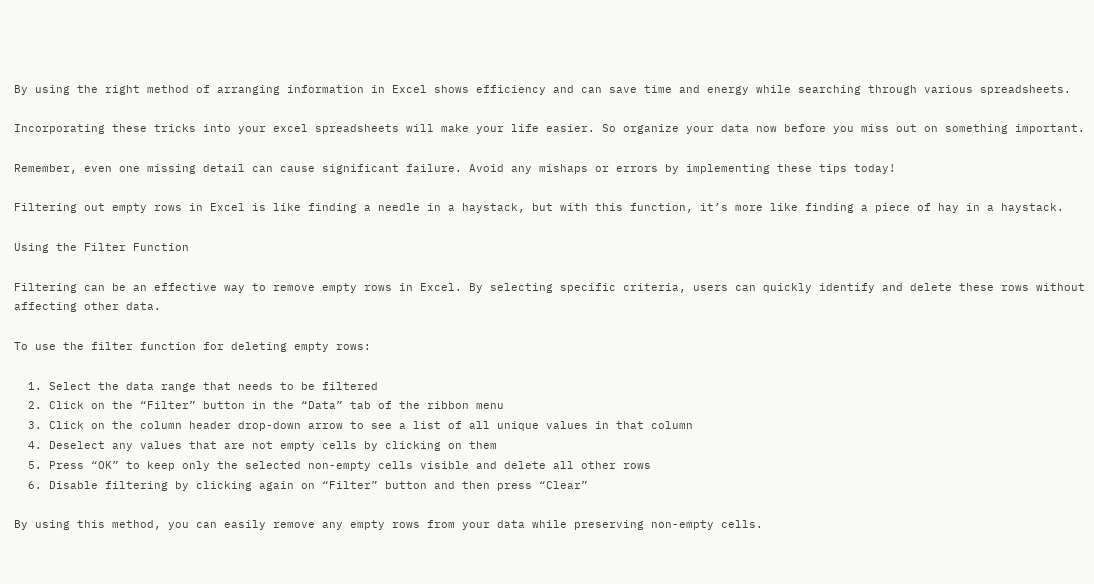By using the right method of arranging information in Excel shows efficiency and can save time and energy while searching through various spreadsheets.

Incorporating these tricks into your excel spreadsheets will make your life easier. So organize your data now before you miss out on something important.

Remember, even one missing detail can cause significant failure. Avoid any mishaps or errors by implementing these tips today!

Filtering out empty rows in Excel is like finding a needle in a haystack, but with this function, it’s more like finding a piece of hay in a haystack.

Using the Filter Function

Filtering can be an effective way to remove empty rows in Excel. By selecting specific criteria, users can quickly identify and delete these rows without affecting other data.

To use the filter function for deleting empty rows:

  1. Select the data range that needs to be filtered
  2. Click on the “Filter” button in the “Data” tab of the ribbon menu
  3. Click on the column header drop-down arrow to see a list of all unique values in that column
  4. Deselect any values that are not empty cells by clicking on them
  5. Press “OK” to keep only the selected non-empty cells visible and delete all other rows
  6. Disable filtering by clicking again on “Filter” button and then press “Clear”

By using this method, you can easily remove any empty rows from your data while preserving non-empty cells.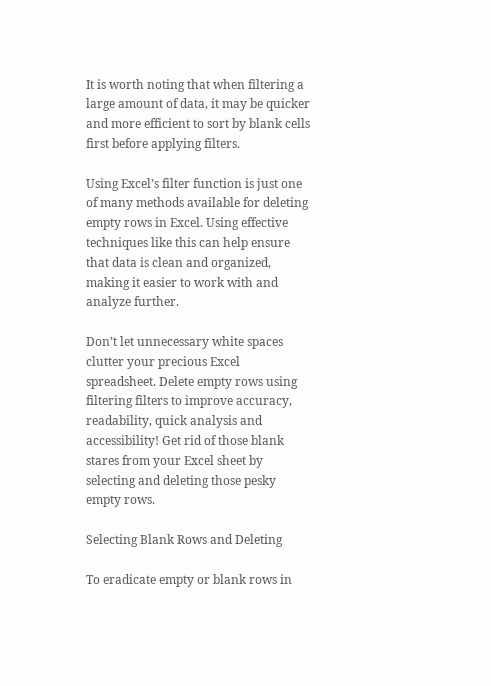It is worth noting that when filtering a large amount of data, it may be quicker and more efficient to sort by blank cells first before applying filters.

Using Excel’s filter function is just one of many methods available for deleting empty rows in Excel. Using effective techniques like this can help ensure that data is clean and organized, making it easier to work with and analyze further.

Don’t let unnecessary white spaces clutter your precious Excel spreadsheet. Delete empty rows using filtering filters to improve accuracy, readability, quick analysis and accessibility! Get rid of those blank stares from your Excel sheet by selecting and deleting those pesky empty rows.

Selecting Blank Rows and Deleting

To eradicate empty or blank rows in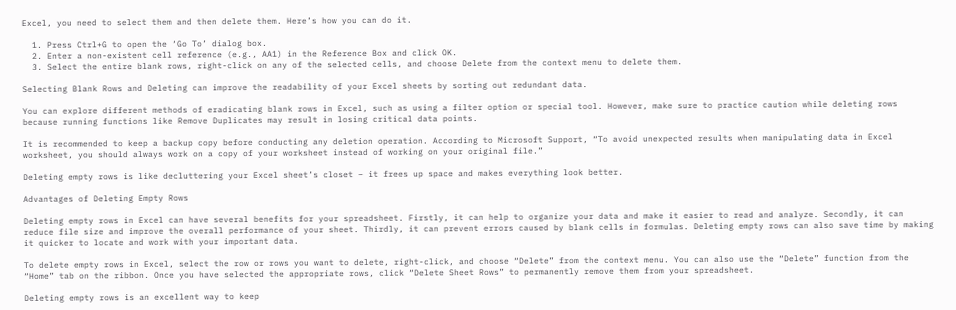Excel, you need to select them and then delete them. Here’s how you can do it.

  1. Press Ctrl+G to open the ‘Go To’ dialog box.
  2. Enter a non-existent cell reference (e.g., AA1) in the Reference Box and click OK.
  3. Select the entire blank rows, right-click on any of the selected cells, and choose Delete from the context menu to delete them.

Selecting Blank Rows and Deleting can improve the readability of your Excel sheets by sorting out redundant data.

You can explore different methods of eradicating blank rows in Excel, such as using a filter option or special tool. However, make sure to practice caution while deleting rows because running functions like Remove Duplicates may result in losing critical data points.

It is recommended to keep a backup copy before conducting any deletion operation. According to Microsoft Support, “To avoid unexpected results when manipulating data in Excel worksheet, you should always work on a copy of your worksheet instead of working on your original file.”

Deleting empty rows is like decluttering your Excel sheet’s closet – it frees up space and makes everything look better.

Advantages of Deleting Empty Rows

Deleting empty rows in Excel can have several benefits for your spreadsheet. Firstly, it can help to organize your data and make it easier to read and analyze. Secondly, it can reduce file size and improve the overall performance of your sheet. Thirdly, it can prevent errors caused by blank cells in formulas. Deleting empty rows can also save time by making it quicker to locate and work with your important data.

To delete empty rows in Excel, select the row or rows you want to delete, right-click, and choose “Delete” from the context menu. You can also use the “Delete” function from the “Home” tab on the ribbon. Once you have selected the appropriate rows, click “Delete Sheet Rows” to permanently remove them from your spreadsheet.

Deleting empty rows is an excellent way to keep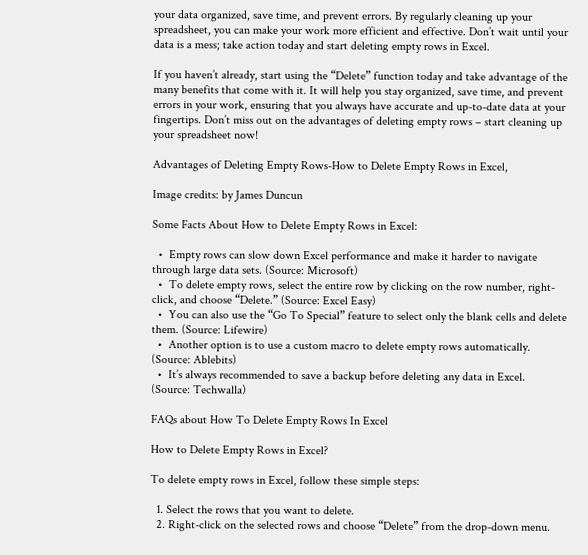your data organized, save time, and prevent errors. By regularly cleaning up your spreadsheet, you can make your work more efficient and effective. Don’t wait until your data is a mess; take action today and start deleting empty rows in Excel.

If you haven’t already, start using the “Delete” function today and take advantage of the many benefits that come with it. It will help you stay organized, save time, and prevent errors in your work, ensuring that you always have accurate and up-to-date data at your fingertips. Don’t miss out on the advantages of deleting empty rows – start cleaning up your spreadsheet now!

Advantages of Deleting Empty Rows-How to Delete Empty Rows in Excel,

Image credits: by James Duncun

Some Facts About How to Delete Empty Rows in Excel:

  •  Empty rows can slow down Excel performance and make it harder to navigate through large data sets. (Source: Microsoft)
  •  To delete empty rows, select the entire row by clicking on the row number, right-click, and choose “Delete.” (Source: Excel Easy)
  •  You can also use the “Go To Special” feature to select only the blank cells and delete them. (Source: Lifewire)
  •  Another option is to use a custom macro to delete empty rows automatically. (Source: Ablebits)
  •  It’s always recommended to save a backup before deleting any data in Excel. (Source: Techwalla)

FAQs about How To Delete Empty Rows In Excel

How to Delete Empty Rows in Excel?

To delete empty rows in Excel, follow these simple steps:

  1. Select the rows that you want to delete.
  2. Right-click on the selected rows and choose “Delete” from the drop-down menu.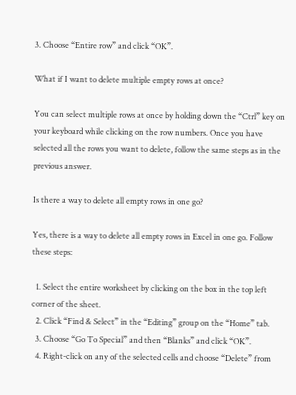3. Choose “Entire row” and click “OK”.

What if I want to delete multiple empty rows at once?

You can select multiple rows at once by holding down the “Ctrl” key on your keyboard while clicking on the row numbers. Once you have selected all the rows you want to delete, follow the same steps as in the previous answer.

Is there a way to delete all empty rows in one go?

Yes, there is a way to delete all empty rows in Excel in one go. Follow these steps:

  1. Select the entire worksheet by clicking on the box in the top left corner of the sheet.
  2. Click “Find & Select” in the “Editing” group on the “Home” tab.
  3. Choose “Go To Special” and then “Blanks” and click “OK”.
  4. Right-click on any of the selected cells and choose “Delete” from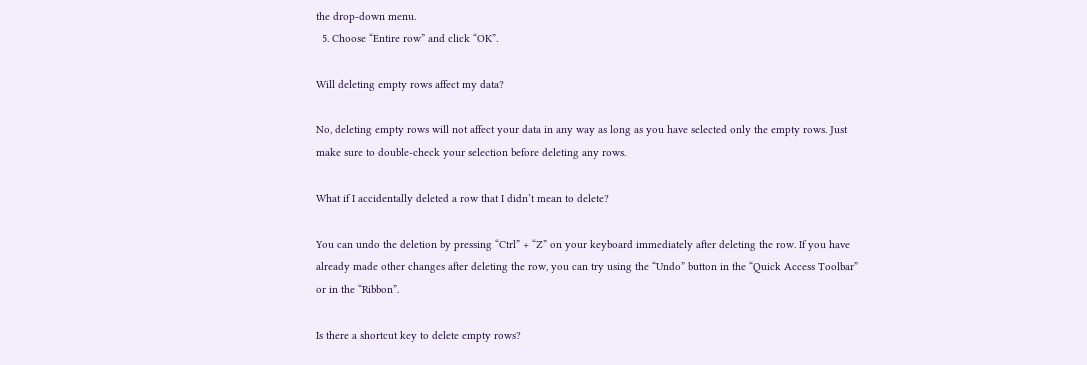the drop-down menu.
  5. Choose “Entire row” and click “OK”.

Will deleting empty rows affect my data?

No, deleting empty rows will not affect your data in any way as long as you have selected only the empty rows. Just make sure to double-check your selection before deleting any rows.

What if I accidentally deleted a row that I didn’t mean to delete?

You can undo the deletion by pressing “Ctrl” + “Z” on your keyboard immediately after deleting the row. If you have already made other changes after deleting the row, you can try using the “Undo” button in the “Quick Access Toolbar” or in the “Ribbon”.

Is there a shortcut key to delete empty rows?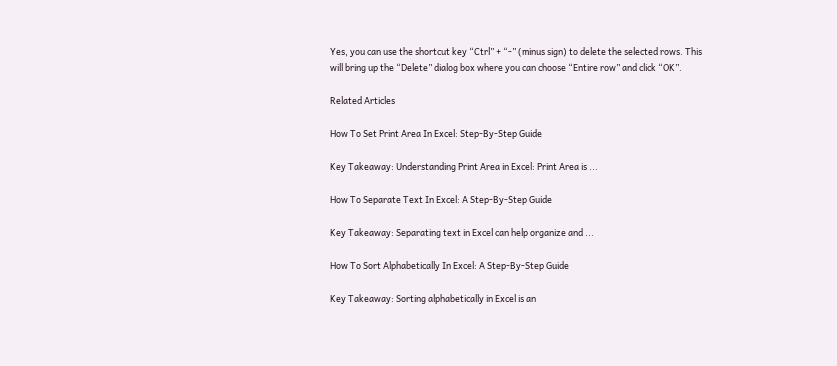Yes, you can use the shortcut key “Ctrl” + “-” (minus sign) to delete the selected rows. This will bring up the “Delete” dialog box where you can choose “Entire row” and click “OK”.

Related Articles

How To Set Print Area In Excel: Step-By-Step Guide

Key Takeaway: Understanding Print Area in Excel: Print Area is ...

How To Separate Text In Excel: A Step-By-Step Guide

Key Takeaway: Separating text in Excel can help organize and ...

How To Sort Alphabetically In Excel: A Step-By-Step Guide

Key Takeaway: Sorting alphabetically in Excel is an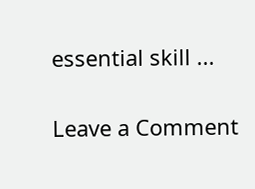essential skill ...

Leave a Comment